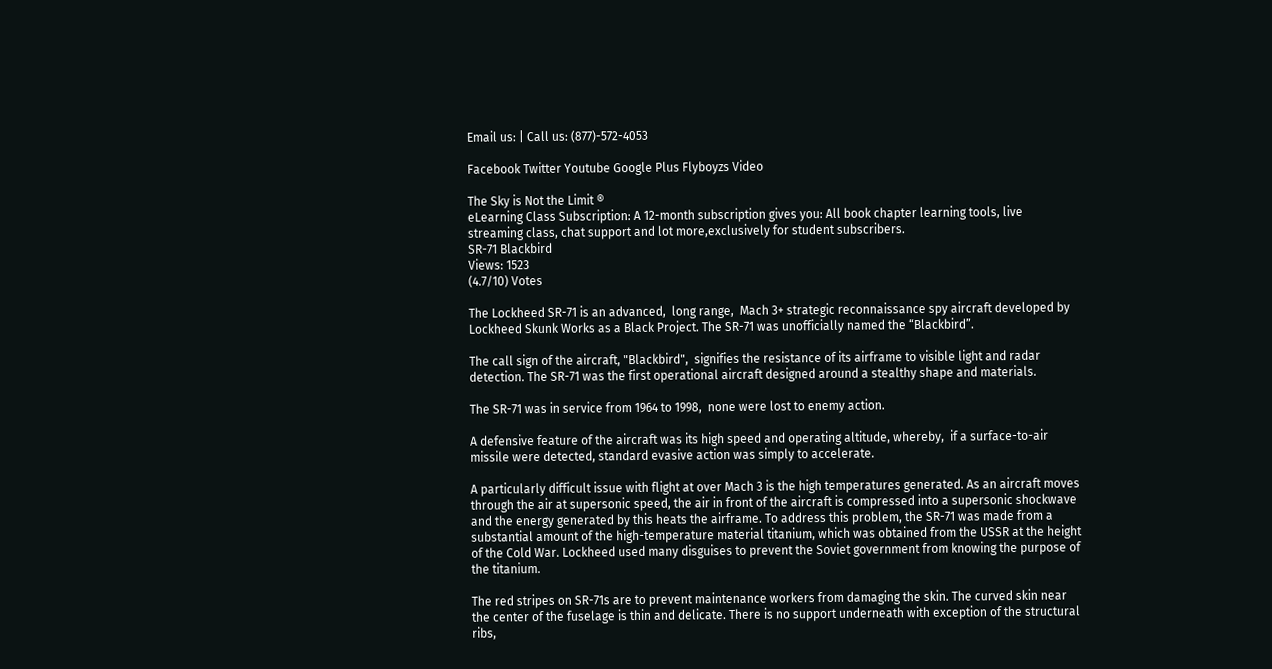Email us: | Call us: (877)-572-4053

Facebook Twitter Youtube Google Plus Flyboyzs Video

The Sky is Not the Limit ®
eLearning Class Subscription: A 12-month subscription gives you: All book chapter learning tools, live streaming class, chat support and lot more,exclusively for student subscribers.
SR-71 Blackbird
Views: 1523
(4.7/10) Votes

The Lockheed SR-71 is an advanced,  long range,  Mach 3+ strategic reconnaissance spy aircraft developed by Lockheed Skunk Works as a Black Project. The SR-71 was unofficially named the “Blackbird”.

The call sign of the aircraft, "Blackbird",  signifies the resistance of its airframe to visible light and radar detection. The SR-71 was the first operational aircraft designed around a stealthy shape and materials.

The SR-71 was in service from 1964 to 1998,  none were lost to enemy action.

A defensive feature of the aircraft was its high speed and operating altitude, whereby,  if a surface-to-air missile were detected, standard evasive action was simply to accelerate.

A particularly difficult issue with flight at over Mach 3 is the high temperatures generated. As an aircraft moves through the air at supersonic speed, the air in front of the aircraft is compressed into a supersonic shockwave and the energy generated by this heats the airframe. To address this problem, the SR-71 was made from a substantial amount of the high-temperature material titanium, which was obtained from the USSR at the height of the Cold War. Lockheed used many disguises to prevent the Soviet government from knowing the purpose of the titanium.

The red stripes on SR-71s are to prevent maintenance workers from damaging the skin. The curved skin near the center of the fuselage is thin and delicate. There is no support underneath with exception of the structural ribs,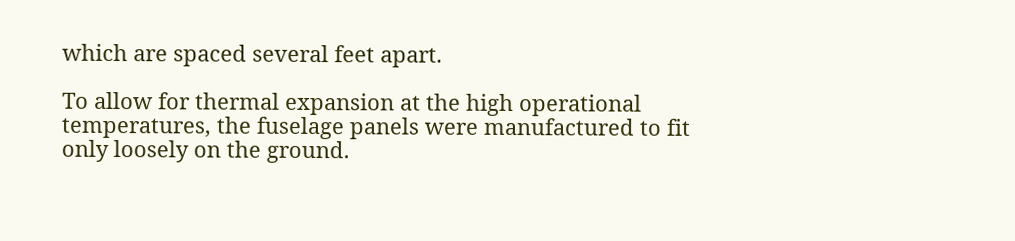which are spaced several feet apart.

To allow for thermal expansion at the high operational temperatures, the fuselage panels were manufactured to fit only loosely on the ground.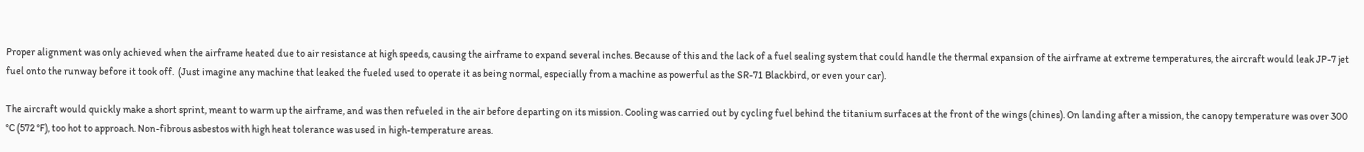Proper alignment was only achieved when the airframe heated due to air resistance at high speeds, causing the airframe to expand several inches. Because of this and the lack of a fuel sealing system that could handle the thermal expansion of the airframe at extreme temperatures, the aircraft would leak JP-7 jet fuel onto the runway before it took off.  (Just imagine any machine that leaked the fueled used to operate it as being normal, especially from a machine as powerful as the SR-71 Blackbird, or even your car).

The aircraft would quickly make a short sprint, meant to warm up the airframe, and was then refueled in the air before departing on its mission. Cooling was carried out by cycling fuel behind the titanium surfaces at the front of the wings (chines). On landing after a mission, the canopy temperature was over 300 °C (572 °F), too hot to approach. Non-fibrous asbestos with high heat tolerance was used in high-temperature areas.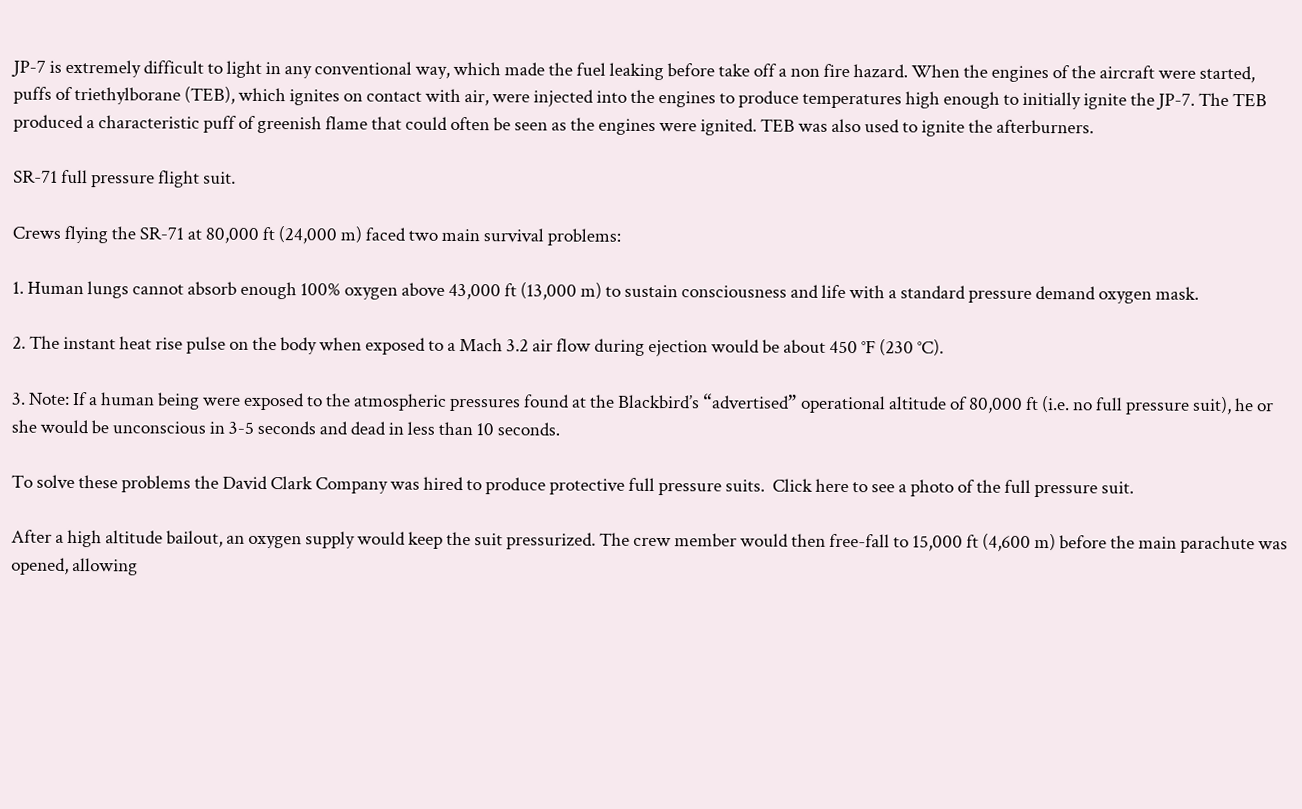JP-7 is extremely difficult to light in any conventional way, which made the fuel leaking before take off a non fire hazard. When the engines of the aircraft were started, puffs of triethylborane (TEB), which ignites on contact with air, were injected into the engines to produce temperatures high enough to initially ignite the JP-7. The TEB produced a characteristic puff of greenish flame that could often be seen as the engines were ignited. TEB was also used to ignite the afterburners.

SR-71 full pressure flight suit.

Crews flying the SR-71 at 80,000 ft (24,000 m) faced two main survival problems:

1. Human lungs cannot absorb enough 100% oxygen above 43,000 ft (13,000 m) to sustain consciousness and life with a standard pressure demand oxygen mask.

2. The instant heat rise pulse on the body when exposed to a Mach 3.2 air flow during ejection would be about 450 °F (230 °C).

3. Note: If a human being were exposed to the atmospheric pressures found at the Blackbird’s “advertised” operational altitude of 80,000 ft (i.e. no full pressure suit), he or she would be unconscious in 3-5 seconds and dead in less than 10 seconds.

To solve these problems the David Clark Company was hired to produce protective full pressure suits.  Click here to see a photo of the full pressure suit.

After a high altitude bailout, an oxygen supply would keep the suit pressurized. The crew member would then free-fall to 15,000 ft (4,600 m) before the main parachute was opened, allowing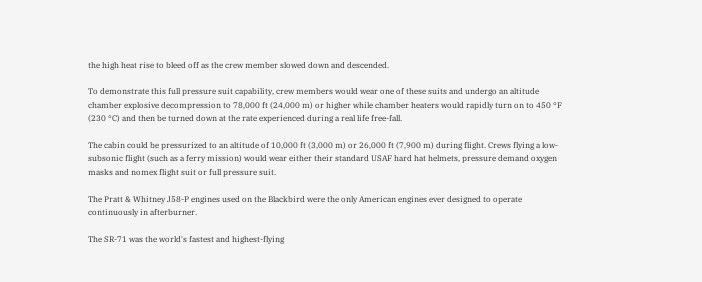the high heat rise to bleed off as the crew member slowed down and descended.

To demonstrate this full pressure suit capability, crew members would wear one of these suits and undergo an altitude chamber explosive decompression to 78,000 ft (24,000 m) or higher while chamber heaters would rapidly turn on to 450 °F (230 °C) and then be turned down at the rate experienced during a real life free-fall.

The cabin could be pressurized to an altitude of 10,000 ft (3,000 m) or 26,000 ft (7,900 m) during flight. Crews flying a low-subsonic flight (such as a ferry mission) would wear either their standard USAF hard hat helmets, pressure demand oxygen masks and nomex flight suit or full pressure suit.

The Pratt & Whitney J58-P engines used on the Blackbird were the only American engines ever designed to operate continuously in afterburner.

The SR-71 was the world's fastest and highest-flying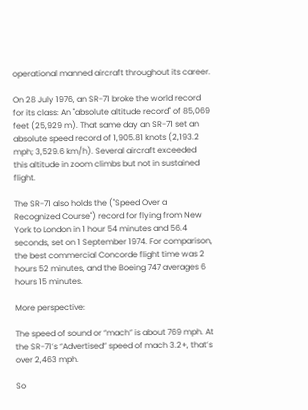operational manned aircraft throughout its career.

On 28 July 1976, an SR-71 broke the world record for its class: An "absolute altitude record" of 85,069 feet (25,929 m). That same day an SR-71 set an absolute speed record of 1,905.81 knots (2,193.2 mph; 3,529.6 km/h). Several aircraft exceeded this altitude in zoom climbs but not in sustained flight.

The SR-71 also holds the ("Speed Over a Recognized Course") record for flying from New York to London in 1 hour 54 minutes and 56.4 seconds, set on 1 September 1974. For comparison, the best commercial Concorde flight time was 2 hours 52 minutes, and the Boeing 747 averages 6 hours 15 minutes.

More perspective:

The speed of sound or “mach” is about 769 mph. At the SR-71’s “Advertised” speed of mach 3.2+, that’s over 2,463 mph.

So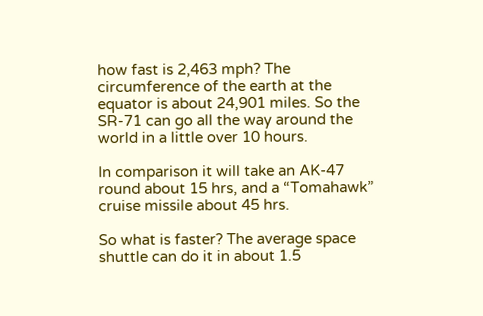how fast is 2,463 mph? The circumference of the earth at the equator is about 24,901 miles. So the SR-71 can go all the way around the world in a little over 10 hours.

In comparison it will take an AK-47 round about 15 hrs, and a “Tomahawk” cruise missile about 45 hrs.

So what is faster? The average space shuttle can do it in about 1.5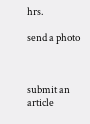hrs.

send a photo



submit an article